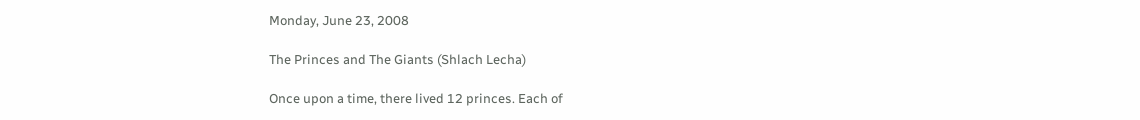Monday, June 23, 2008

The Princes and The Giants (Shlach Lecha)

Once upon a time, there lived 12 princes. Each of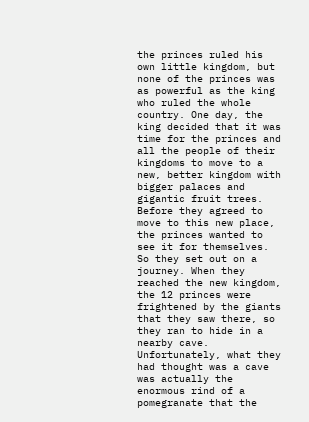the princes ruled his own little kingdom, but none of the princes was as powerful as the king who ruled the whole country. One day, the king decided that it was time for the princes and all the people of their kingdoms to move to a new, better kingdom with bigger palaces and gigantic fruit trees. Before they agreed to move to this new place, the princes wanted to see it for themselves. So they set out on a journey. When they reached the new kingdom, the 12 princes were frightened by the giants that they saw there, so they ran to hide in a nearby cave. Unfortunately, what they had thought was a cave was actually the enormous rind of a pomegranate that the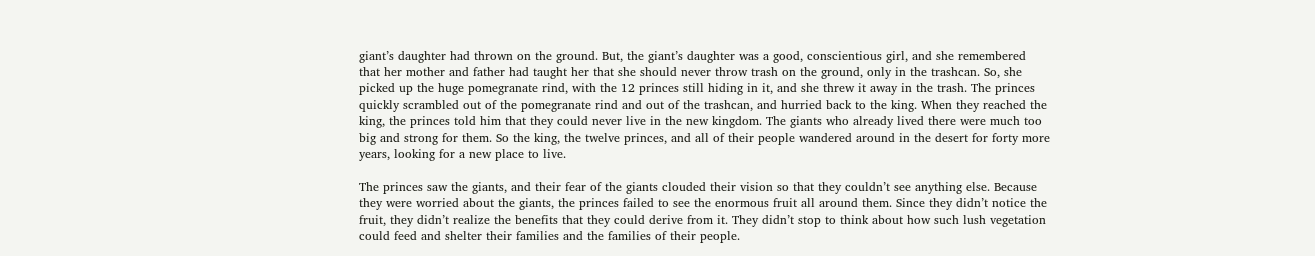giant’s daughter had thrown on the ground. But, the giant’s daughter was a good, conscientious girl, and she remembered that her mother and father had taught her that she should never throw trash on the ground, only in the trashcan. So, she picked up the huge pomegranate rind, with the 12 princes still hiding in it, and she threw it away in the trash. The princes quickly scrambled out of the pomegranate rind and out of the trashcan, and hurried back to the king. When they reached the king, the princes told him that they could never live in the new kingdom. The giants who already lived there were much too big and strong for them. So the king, the twelve princes, and all of their people wandered around in the desert for forty more years, looking for a new place to live.

The princes saw the giants, and their fear of the giants clouded their vision so that they couldn’t see anything else. Because they were worried about the giants, the princes failed to see the enormous fruit all around them. Since they didn’t notice the fruit, they didn’t realize the benefits that they could derive from it. They didn’t stop to think about how such lush vegetation could feed and shelter their families and the families of their people.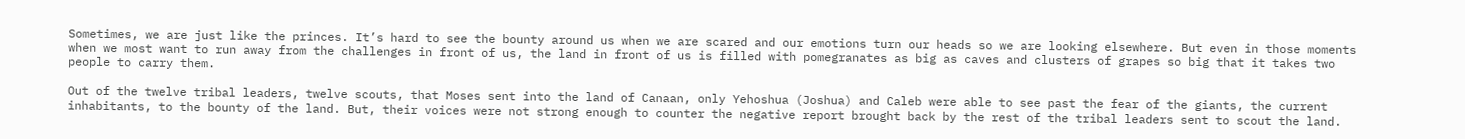Sometimes, we are just like the princes. It’s hard to see the bounty around us when we are scared and our emotions turn our heads so we are looking elsewhere. But even in those moments when we most want to run away from the challenges in front of us, the land in front of us is filled with pomegranates as big as caves and clusters of grapes so big that it takes two people to carry them.

Out of the twelve tribal leaders, twelve scouts, that Moses sent into the land of Canaan, only Yehoshua (Joshua) and Caleb were able to see past the fear of the giants, the current inhabitants, to the bounty of the land. But, their voices were not strong enough to counter the negative report brought back by the rest of the tribal leaders sent to scout the land.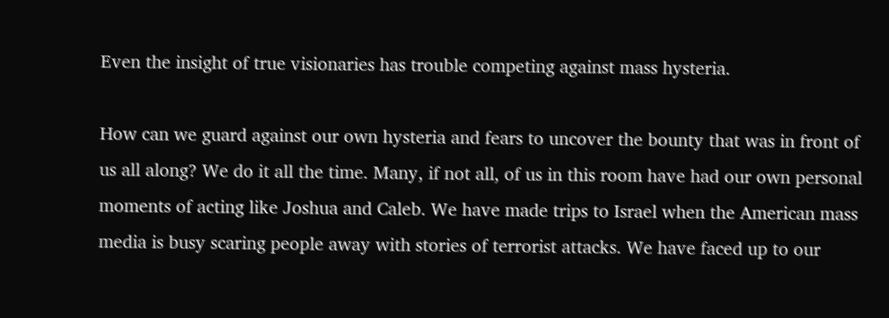Even the insight of true visionaries has trouble competing against mass hysteria.

How can we guard against our own hysteria and fears to uncover the bounty that was in front of us all along? We do it all the time. Many, if not all, of us in this room have had our own personal moments of acting like Joshua and Caleb. We have made trips to Israel when the American mass media is busy scaring people away with stories of terrorist attacks. We have faced up to our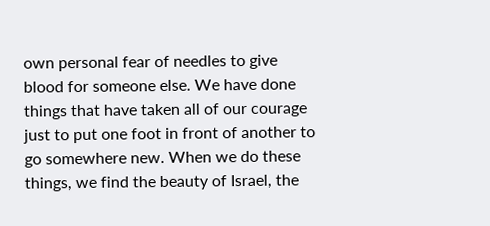own personal fear of needles to give blood for someone else. We have done things that have taken all of our courage just to put one foot in front of another to go somewhere new. When we do these things, we find the beauty of Israel, the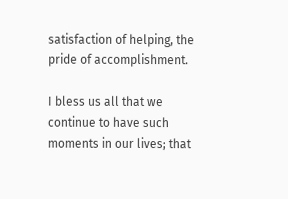satisfaction of helping, the pride of accomplishment.

I bless us all that we continue to have such moments in our lives; that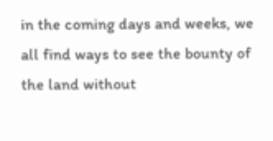in the coming days and weeks, we all find ways to see the bounty of the land without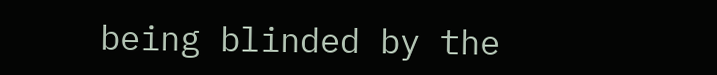being blinded by the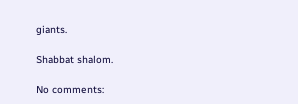giants.

Shabbat shalom.

No comments: